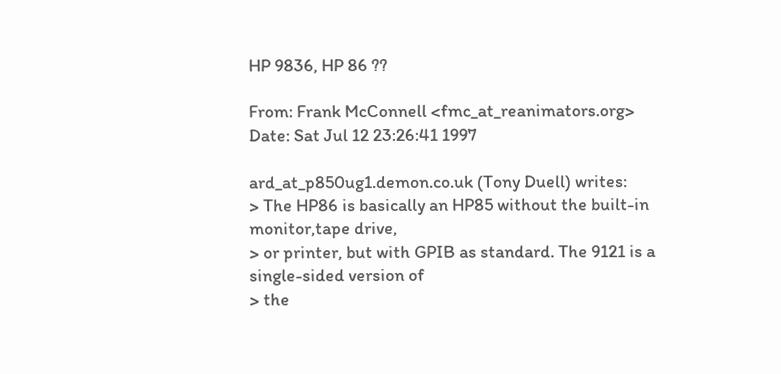HP 9836, HP 86 ??

From: Frank McConnell <fmc_at_reanimators.org>
Date: Sat Jul 12 23:26:41 1997

ard_at_p850ug1.demon.co.uk (Tony Duell) writes:
> The HP86 is basically an HP85 without the built-in monitor,tape drive,
> or printer, but with GPIB as standard. The 9121 is a single-sided version of
> the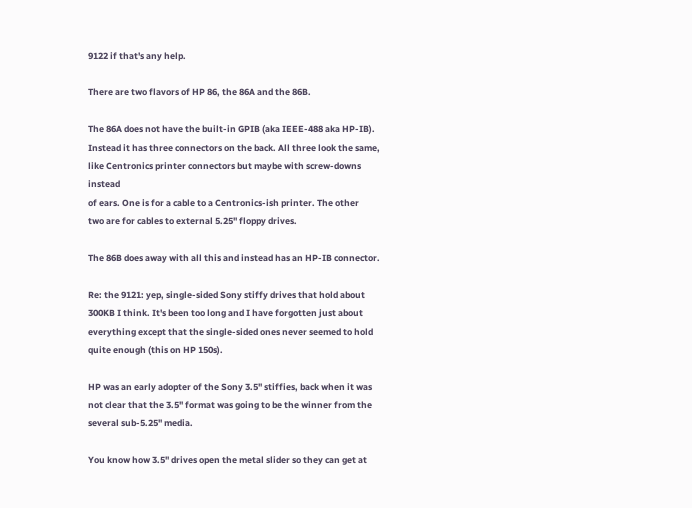9122 if that's any help.

There are two flavors of HP 86, the 86A and the 86B.

The 86A does not have the built-in GPIB (aka IEEE-488 aka HP-IB).
Instead it has three connectors on the back. All three look the same,
like Centronics printer connectors but maybe with screw-downs instead
of ears. One is for a cable to a Centronics-ish printer. The other
two are for cables to external 5.25" floppy drives.

The 86B does away with all this and instead has an HP-IB connector.

Re: the 9121: yep, single-sided Sony stiffy drives that hold about
300KB I think. It's been too long and I have forgotten just about
everything except that the single-sided ones never seemed to hold
quite enough (this on HP 150s).

HP was an early adopter of the Sony 3.5" stiffies, back when it was
not clear that the 3.5" format was going to be the winner from the
several sub-5.25" media.

You know how 3.5" drives open the metal slider so they can get at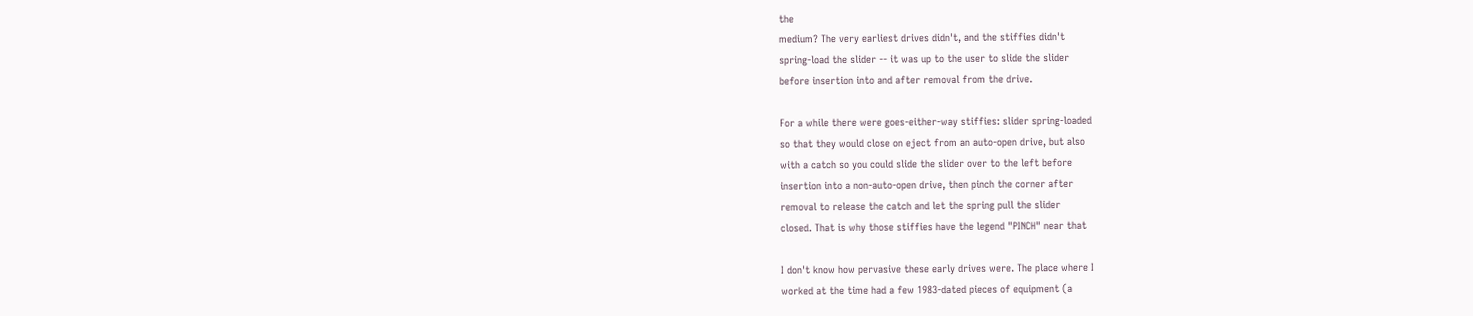the
medium? The very earliest drives didn't, and the stiffies didn't
spring-load the slider -- it was up to the user to slide the slider
before insertion into and after removal from the drive.

For a while there were goes-either-way stiffies: slider spring-loaded
so that they would close on eject from an auto-open drive, but also
with a catch so you could slide the slider over to the left before
insertion into a non-auto-open drive, then pinch the corner after
removal to release the catch and let the spring pull the slider
closed. That is why those stiffies have the legend "PINCH" near that

I don't know how pervasive these early drives were. The place where I
worked at the time had a few 1983-dated pieces of equipment (a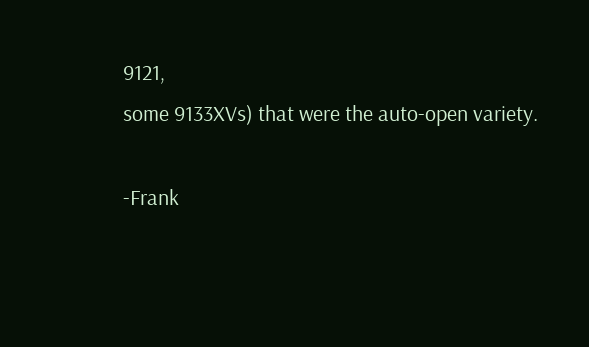9121,
some 9133XVs) that were the auto-open variety.

-Frank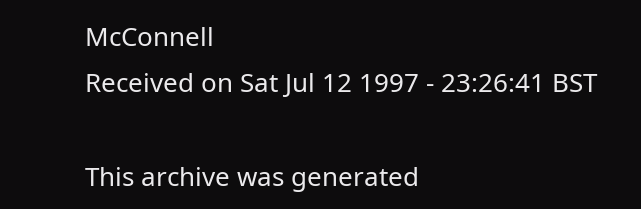McConnell
Received on Sat Jul 12 1997 - 23:26:41 BST

This archive was generated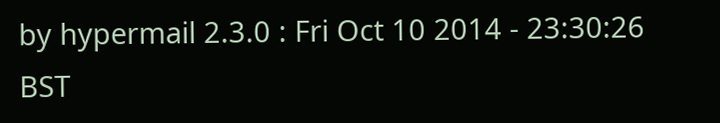by hypermail 2.3.0 : Fri Oct 10 2014 - 23:30:26 BST